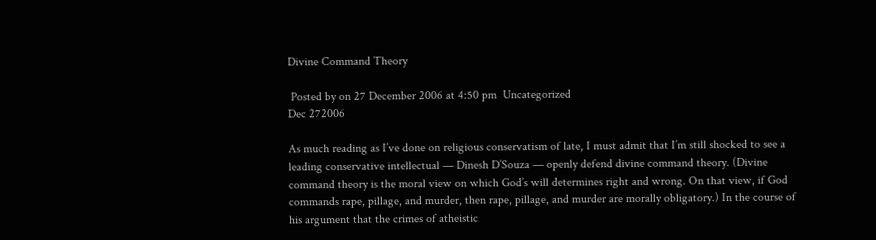Divine Command Theory

 Posted by on 27 December 2006 at 4:50 pm  Uncategorized
Dec 272006

As much reading as I’ve done on religious conservatism of late, I must admit that I’m still shocked to see a leading conservative intellectual — Dinesh D’Souza — openly defend divine command theory. (Divine command theory is the moral view on which God’s will determines right and wrong. On that view, if God commands rape, pillage, and murder, then rape, pillage, and murder are morally obligatory.) In the course of his argument that the crimes of atheistic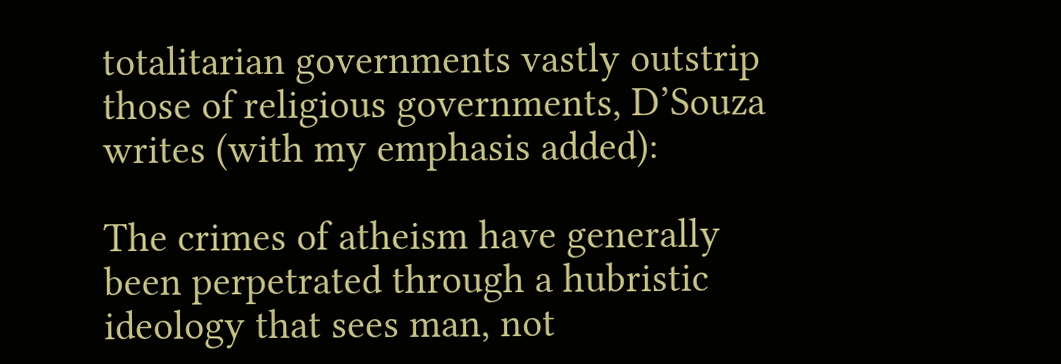totalitarian governments vastly outstrip those of religious governments, D’Souza writes (with my emphasis added):

The crimes of atheism have generally been perpetrated through a hubristic ideology that sees man, not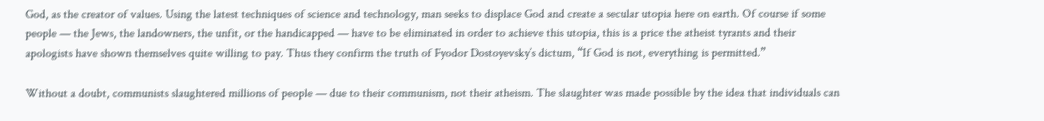God, as the creator of values. Using the latest techniques of science and technology, man seeks to displace God and create a secular utopia here on earth. Of course if some people — the Jews, the landowners, the unfit, or the handicapped — have to be eliminated in order to achieve this utopia, this is a price the atheist tyrants and their apologists have shown themselves quite willing to pay. Thus they confirm the truth of Fyodor Dostoyevsky’s dictum, “If God is not, everything is permitted.”

Without a doubt, communists slaughtered millions of people — due to their communism, not their atheism. The slaughter was made possible by the idea that individuals can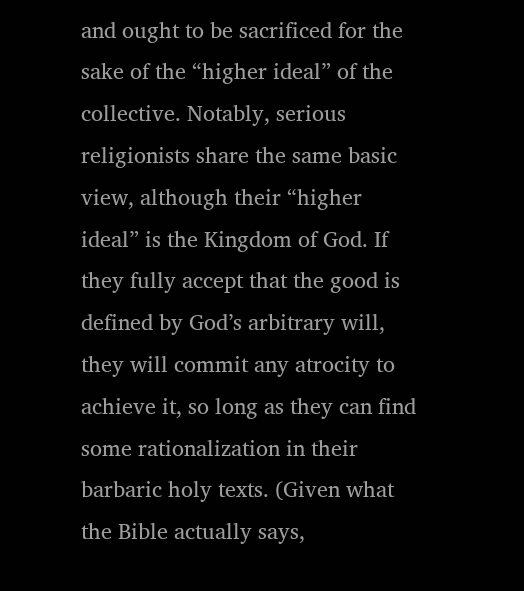and ought to be sacrificed for the sake of the “higher ideal” of the collective. Notably, serious religionists share the same basic view, although their “higher ideal” is the Kingdom of God. If they fully accept that the good is defined by God’s arbitrary will, they will commit any atrocity to achieve it, so long as they can find some rationalization in their barbaric holy texts. (Given what the Bible actually says,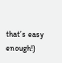that’s easy enough!)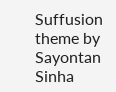Suffusion theme by Sayontan Sinha